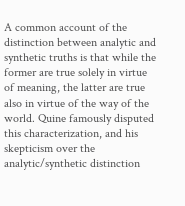A common account of the distinction between analytic and synthetic truths is that while the former are true solely in virtue of meaning, the latter are true also in virtue of the way of the world. Quine famously disputed this characterization, and his skepticism over the analytic/synthetic distinction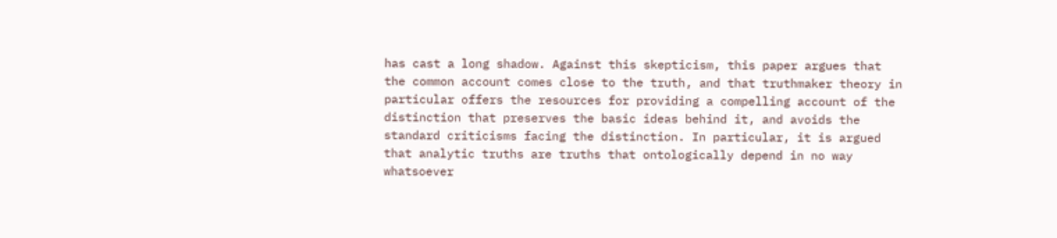has cast a long shadow. Against this skepticism, this paper argues that the common account comes close to the truth, and that truthmaker theory in particular offers the resources for providing a compelling account of the distinction that preserves the basic ideas behind it, and avoids the standard criticisms facing the distinction. In particular, it is argued that analytic truths are truths that ontologically depend in no way whatsoever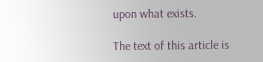upon what exists.

The text of this article is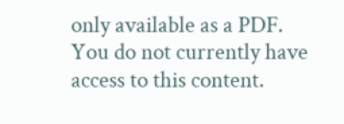only available as a PDF.
You do not currently have access to this content.